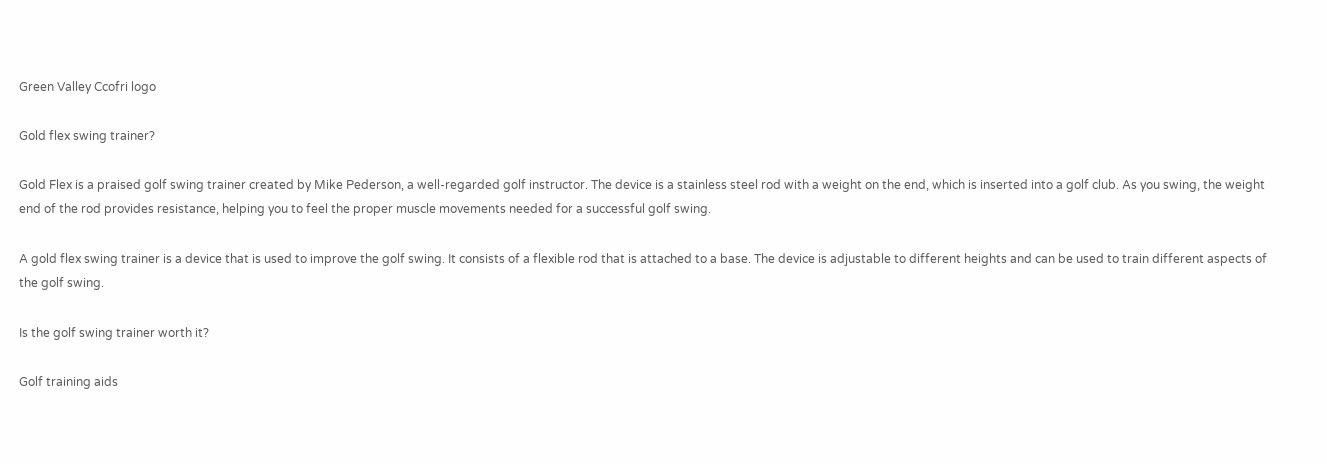Green Valley Ccofri logo

Gold flex swing trainer?

Gold Flex is a praised golf swing trainer created by Mike Pederson, a well-regarded golf instructor. The device is a stainless steel rod with a weight on the end, which is inserted into a golf club. As you swing, the weight end of the rod provides resistance, helping you to feel the proper muscle movements needed for a successful golf swing.

A gold flex swing trainer is a device that is used to improve the golf swing. It consists of a flexible rod that is attached to a base. The device is adjustable to different heights and can be used to train different aspects of the golf swing.

Is the golf swing trainer worth it?

Golf training aids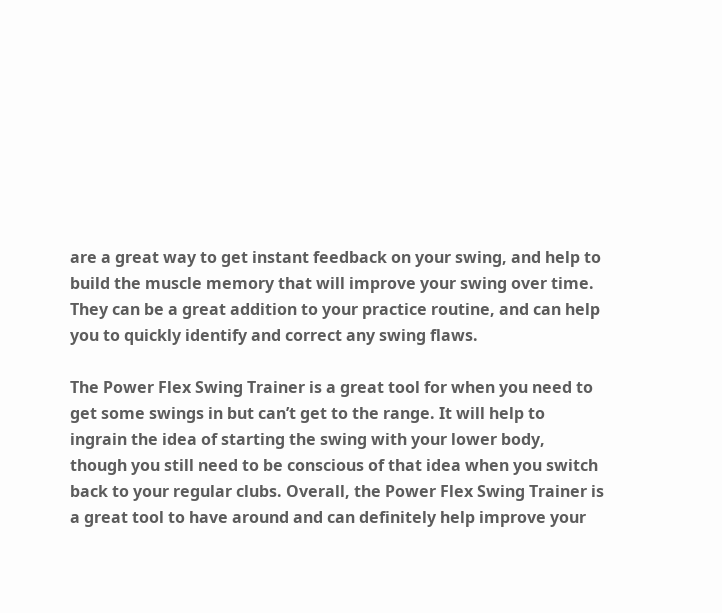are a great way to get instant feedback on your swing, and help to build the muscle memory that will improve your swing over time. They can be a great addition to your practice routine, and can help you to quickly identify and correct any swing flaws.

The Power Flex Swing Trainer is a great tool for when you need to get some swings in but can’t get to the range. It will help to ingrain the idea of starting the swing with your lower body, though you still need to be conscious of that idea when you switch back to your regular clubs. Overall, the Power Flex Swing Trainer is a great tool to have around and can definitely help improve your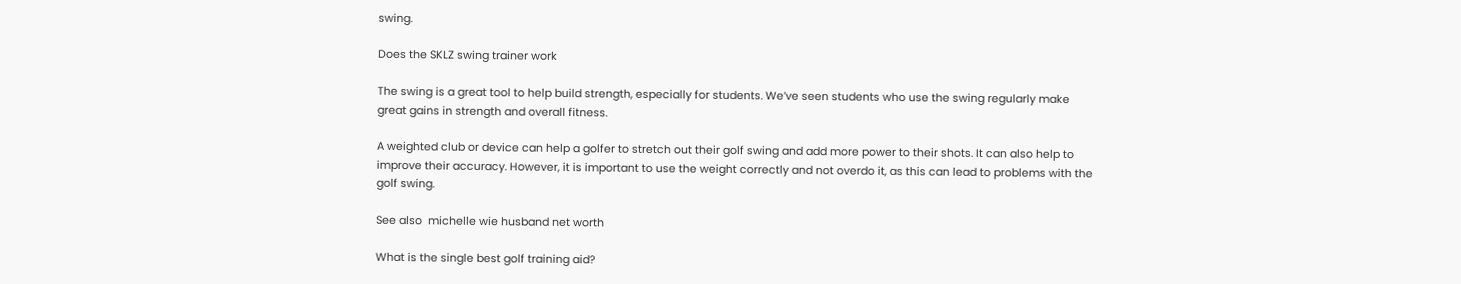swing.

Does the SKLZ swing trainer work

The swing is a great tool to help build strength, especially for students. We’ve seen students who use the swing regularly make great gains in strength and overall fitness.

A weighted club or device can help a golfer to stretch out their golf swing and add more power to their shots. It can also help to improve their accuracy. However, it is important to use the weight correctly and not overdo it, as this can lead to problems with the golf swing.

See also  michelle wie husband net worth

What is the single best golf training aid?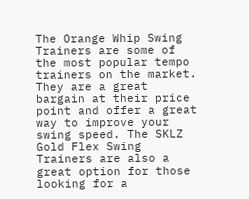The Orange Whip Swing Trainers are some of the most popular tempo trainers on the market. They are a great bargain at their price point and offer a great way to improve your swing speed. The SKLZ Gold Flex Swing Trainers are also a great option for those looking for a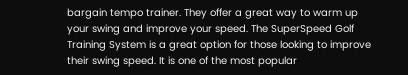bargain tempo trainer. They offer a great way to warm up your swing and improve your speed. The SuperSpeed Golf Training System is a great option for those looking to improve their swing speed. It is one of the most popular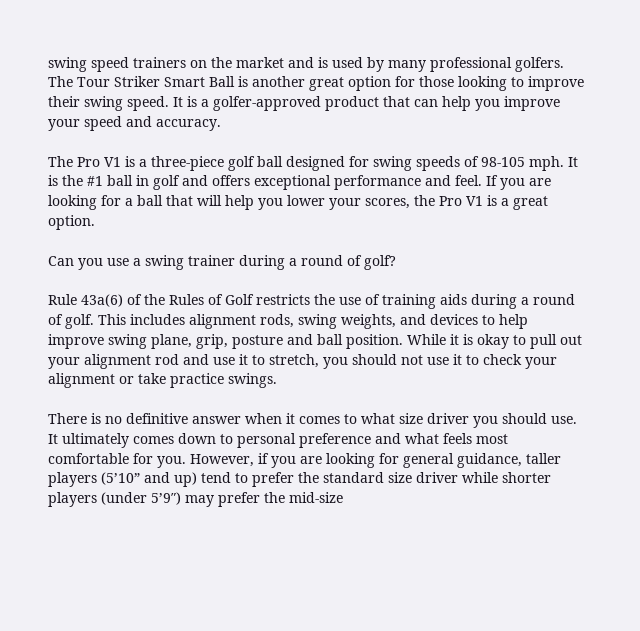swing speed trainers on the market and is used by many professional golfers. The Tour Striker Smart Ball is another great option for those looking to improve their swing speed. It is a golfer-approved product that can help you improve your speed and accuracy.

The Pro V1 is a three-piece golf ball designed for swing speeds of 98-105 mph. It is the #1 ball in golf and offers exceptional performance and feel. If you are looking for a ball that will help you lower your scores, the Pro V1 is a great option.

Can you use a swing trainer during a round of golf?

Rule 43a(6) of the Rules of Golf restricts the use of training aids during a round of golf. This includes alignment rods, swing weights, and devices to help improve swing plane, grip, posture and ball position. While it is okay to pull out your alignment rod and use it to stretch, you should not use it to check your alignment or take practice swings.

There is no definitive answer when it comes to what size driver you should use. It ultimately comes down to personal preference and what feels most comfortable for you. However, if you are looking for general guidance, taller players (5’10” and up) tend to prefer the standard size driver while shorter players (under 5’9″) may prefer the mid-size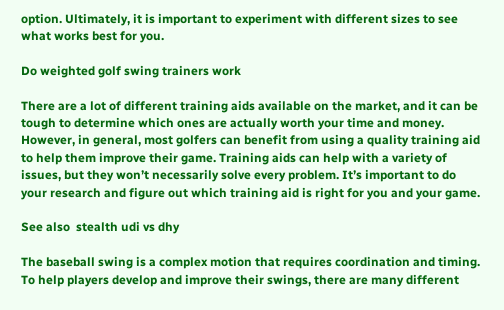option. Ultimately, it is important to experiment with different sizes to see what works best for you.

Do weighted golf swing trainers work

There are a lot of different training aids available on the market, and it can be tough to determine which ones are actually worth your time and money. However, in general, most golfers can benefit from using a quality training aid to help them improve their game. Training aids can help with a variety of issues, but they won’t necessarily solve every problem. It’s important to do your research and figure out which training aid is right for you and your game.

See also  stealth udi vs dhy

The baseball swing is a complex motion that requires coordination and timing. To help players develop and improve their swings, there are many different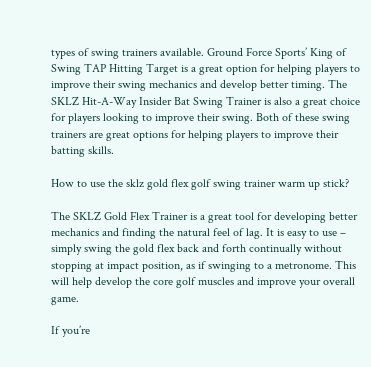types of swing trainers available. Ground Force Sports’ King of Swing TAP Hitting Target is a great option for helping players to improve their swing mechanics and develop better timing. The SKLZ Hit-A-Way Insider Bat Swing Trainer is also a great choice for players looking to improve their swing. Both of these swing trainers are great options for helping players to improve their batting skills.

How to use the sklz gold flex golf swing trainer warm up stick?

The SKLZ Gold Flex Trainer is a great tool for developing better mechanics and finding the natural feel of lag. It is easy to use – simply swing the gold flex back and forth continually without stopping at impact position, as if swinging to a metronome. This will help develop the core golf muscles and improve your overall game.

If you’re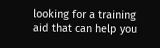looking for a training aid that can help you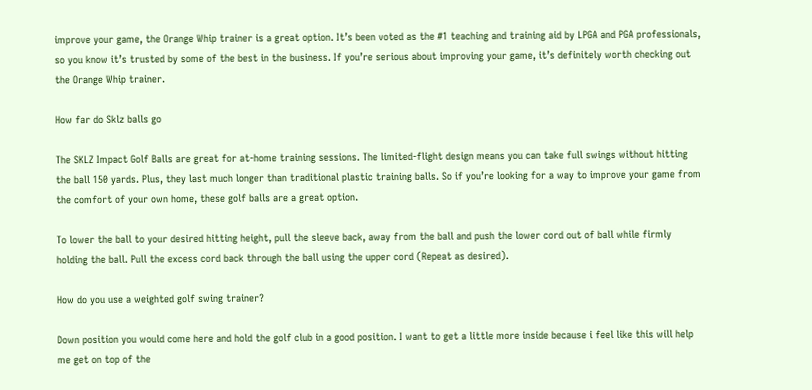improve your game, the Orange Whip trainer is a great option. It’s been voted as the #1 teaching and training aid by LPGA and PGA professionals, so you know it’s trusted by some of the best in the business. If you’re serious about improving your game, it’s definitely worth checking out the Orange Whip trainer.

How far do Sklz balls go

The SKLZ Impact Golf Balls are great for at-home training sessions. The limited-flight design means you can take full swings without hitting the ball 150 yards. Plus, they last much longer than traditional plastic training balls. So if you’re looking for a way to improve your game from the comfort of your own home, these golf balls are a great option.

To lower the ball to your desired hitting height, pull the sleeve back, away from the ball and push the lower cord out of ball while firmly holding the ball. Pull the excess cord back through the ball using the upper cord (Repeat as desired).

How do you use a weighted golf swing trainer?

Down position you would come here and hold the golf club in a good position. I want to get a little more inside because i feel like this will help me get on top of the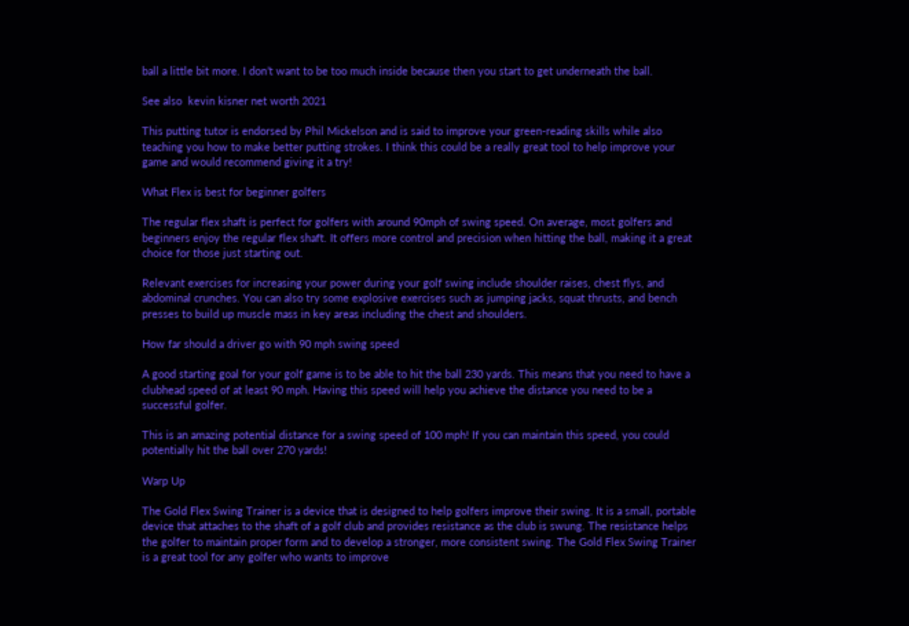ball a little bit more. I don’t want to be too much inside because then you start to get underneath the ball.

See also  kevin kisner net worth 2021

This putting tutor is endorsed by Phil Mickelson and is said to improve your green-reading skills while also teaching you how to make better putting strokes. I think this could be a really great tool to help improve your game and would recommend giving it a try!

What Flex is best for beginner golfers

The regular flex shaft is perfect for golfers with around 90mph of swing speed. On average, most golfers and beginners enjoy the regular flex shaft. It offers more control and precision when hitting the ball, making it a great choice for those just starting out.

Relevant exercises for increasing your power during your golf swing include shoulder raises, chest flys, and abdominal crunches. You can also try some explosive exercises such as jumping jacks, squat thrusts, and bench presses to build up muscle mass in key areas including the chest and shoulders.

How far should a driver go with 90 mph swing speed

A good starting goal for your golf game is to be able to hit the ball 230 yards. This means that you need to have a clubhead speed of at least 90 mph. Having this speed will help you achieve the distance you need to be a successful golfer.

This is an amazing potential distance for a swing speed of 100 mph! If you can maintain this speed, you could potentially hit the ball over 270 yards!

Warp Up

The Gold Flex Swing Trainer is a device that is designed to help golfers improve their swing. It is a small, portable device that attaches to the shaft of a golf club and provides resistance as the club is swung. The resistance helps the golfer to maintain proper form and to develop a stronger, more consistent swing. The Gold Flex Swing Trainer is a great tool for any golfer who wants to improve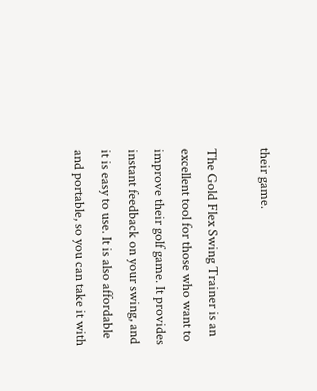their game.

The Gold Flex Swing Trainer is an excellent tool for those who want to improve their golf game. It provides instant feedback on your swing, and it is easy to use. It is also affordable and portable, so you can take it with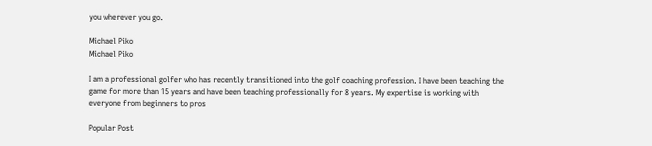you wherever you go.

Michael Piko
Michael Piko

I am a professional golfer who has recently transitioned into the golf coaching profession. I have been teaching the game for more than 15 years and have been teaching professionally for 8 years. My expertise is working with everyone from beginners to pros

Popular Post